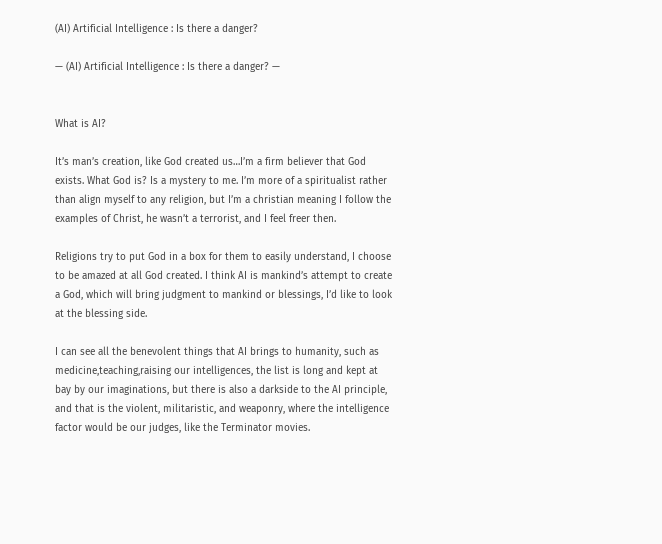(AI) Artificial Intelligence : Is there a danger?

— (AI) Artificial Intelligence : Is there a danger? —


What is AI?

It’s man’s creation, like God created us…I’m a firm believer that God exists. What God is? Is a mystery to me. I’m more of a spiritualist rather than align myself to any religion, but I’m a christian meaning I follow the examples of Christ, he wasn’t a terrorist, and I feel freer then.

Religions try to put God in a box for them to easily understand, I choose to be amazed at all God created. I think AI is mankind’s attempt to create a God, which will bring judgment to mankind or blessings, I’d like to look at the blessing side.

I can see all the benevolent things that AI brings to humanity, such as medicine,teaching,raising our intelligences, the list is long and kept at bay by our imaginations, but there is also a darkside to the AI principle, and that is the violent, militaristic, and weaponry, where the intelligence factor would be our judges, like the Terminator movies.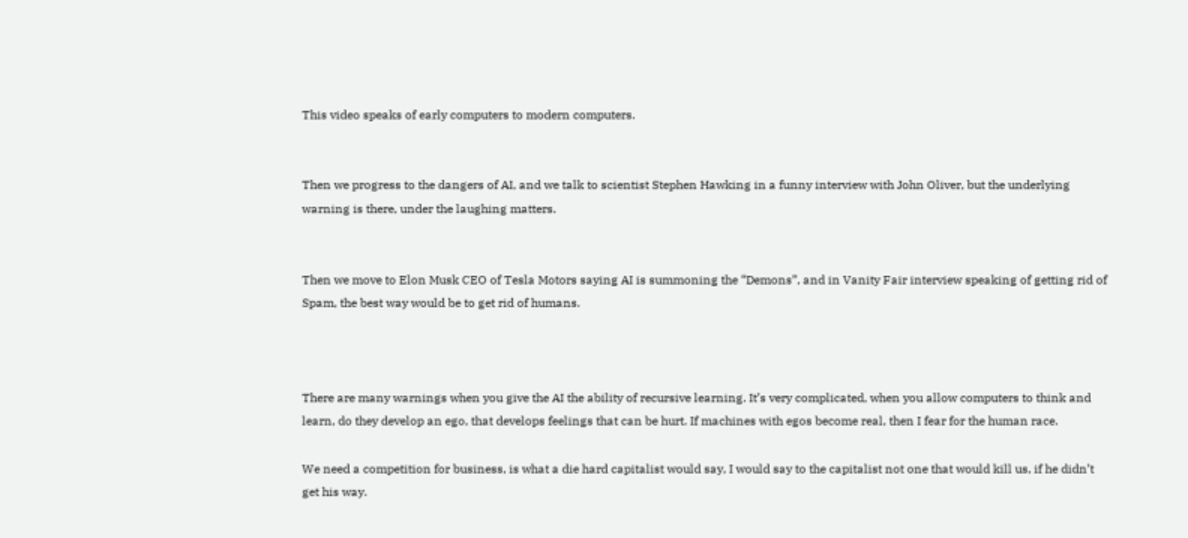This video speaks of early computers to modern computers.


Then we progress to the dangers of AI, and we talk to scientist Stephen Hawking in a funny interview with John Oliver, but the underlying warning is there, under the laughing matters.


Then we move to Elon Musk CEO of Tesla Motors saying AI is summoning the “Demons”, and in Vanity Fair interview speaking of getting rid of Spam, the best way would be to get rid of humans.



There are many warnings when you give the AI the ability of recursive learning. It’s very complicated, when you allow computers to think and learn, do they develop an ego, that develops feelings that can be hurt. If machines with egos become real, then I fear for the human race.

We need a competition for business, is what a die hard capitalist would say, I would say to the capitalist not one that would kill us, if he didn’t get his way.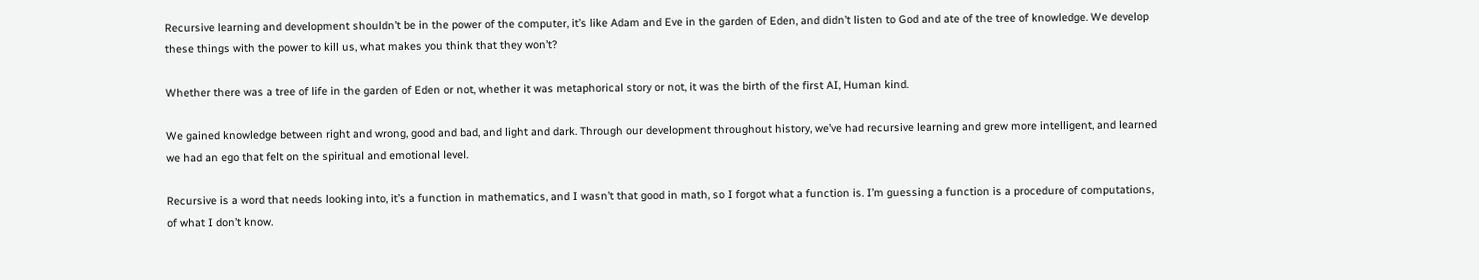Recursive learning and development shouldn’t be in the power of the computer, it’s like Adam and Eve in the garden of Eden, and didn’t listen to God and ate of the tree of knowledge. We develop these things with the power to kill us, what makes you think that they won’t?

Whether there was a tree of life in the garden of Eden or not, whether it was metaphorical story or not, it was the birth of the first AI, Human kind.

We gained knowledge between right and wrong, good and bad, and light and dark. Through our development throughout history, we’ve had recursive learning and grew more intelligent, and learned we had an ego that felt on the spiritual and emotional level.

Recursive is a word that needs looking into, it’s a function in mathematics, and I wasn’t that good in math, so I forgot what a function is. I’m guessing a function is a procedure of computations, of what I don’t know.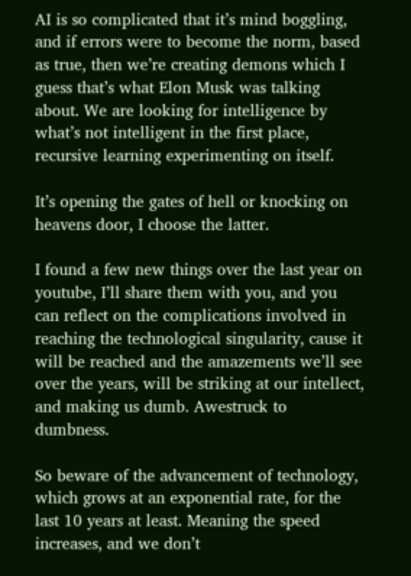AI is so complicated that it’s mind boggling, and if errors were to become the norm, based as true, then we’re creating demons which I guess that’s what Elon Musk was talking about. We are looking for intelligence by what’s not intelligent in the first place, recursive learning experimenting on itself.

It’s opening the gates of hell or knocking on heavens door, I choose the latter.

I found a few new things over the last year on youtube, I’ll share them with you, and you can reflect on the complications involved in reaching the technological singularity, cause it will be reached and the amazements we’ll see over the years, will be striking at our intellect, and making us dumb. Awestruck to dumbness.

So beware of the advancement of technology, which grows at an exponential rate, for the last 10 years at least. Meaning the speed increases, and we don’t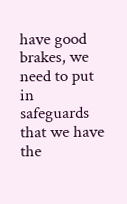have good brakes, we need to put in safeguards that we have the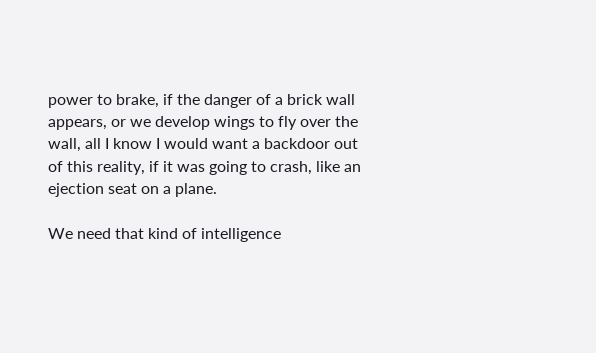power to brake, if the danger of a brick wall appears, or we develop wings to fly over the wall, all I know I would want a backdoor out of this reality, if it was going to crash, like an ejection seat on a plane.

We need that kind of intelligence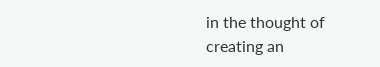in the thought of creating an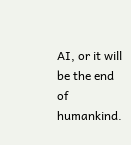AI, or it will be the end of humankind.